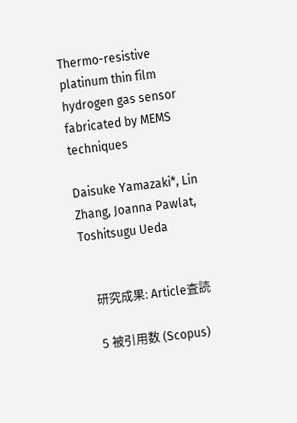Thermo-resistive platinum thin film hydrogen gas sensor fabricated by MEMS techniques

Daisuke Yamazaki*, Lin Zhang, Joanna Pawlat, Toshitsugu Ueda


    研究成果: Article査読

    5 被引用数 (Scopus)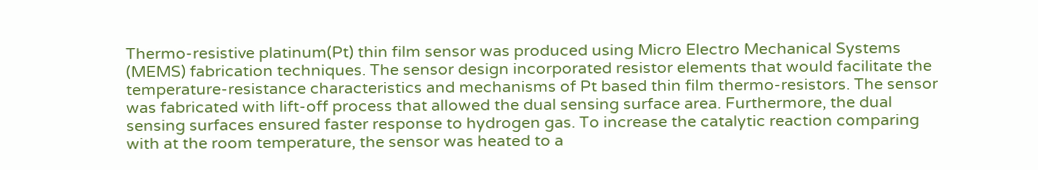Thermo-resistive platinum(Pt) thin film sensor was produced using Micro Electro Mechanical Systems (MEMS) fabrication techniques. The sensor design incorporated resistor elements that would facilitate the temperature-resistance characteristics and mechanisms of Pt based thin film thermo-resistors. The sensor was fabricated with lift-off process that allowed the dual sensing surface area. Furthermore, the dual sensing surfaces ensured faster response to hydrogen gas. To increase the catalytic reaction comparing with at the room temperature, the sensor was heated to a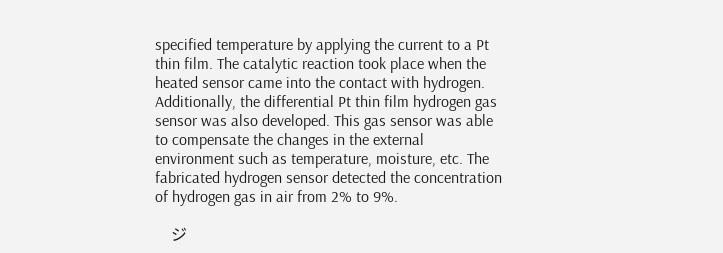specified temperature by applying the current to a Pt thin film. The catalytic reaction took place when the heated sensor came into the contact with hydrogen. Additionally, the differential Pt thin film hydrogen gas sensor was also developed. This gas sensor was able to compensate the changes in the external environment such as temperature, moisture, etc. The fabricated hydrogen sensor detected the concentration of hydrogen gas in air from 2% to 9%.

    ジ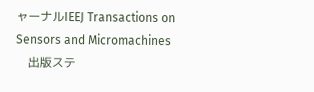ャーナルIEEJ Transactions on Sensors and Micromachines
    出版ステ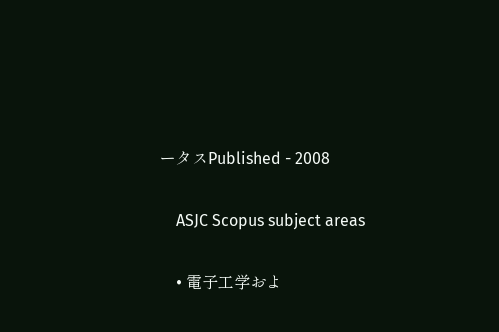ータスPublished - 2008

    ASJC Scopus subject areas

    • 電子工学およ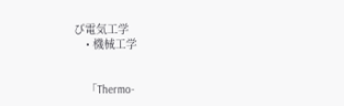び電気工学
    • 機械工学


    「Thermo-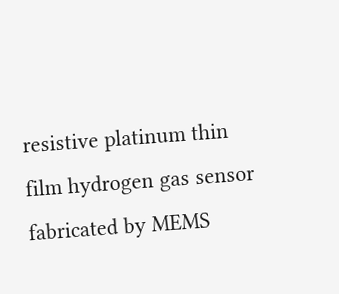resistive platinum thin film hydrogen gas sensor fabricated by MEMS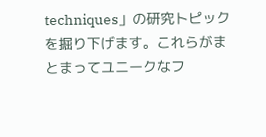techniques」の研究トピックを掘り下げます。これらがまとまってユニークなフ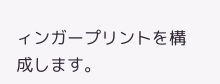ィンガープリントを構成します。